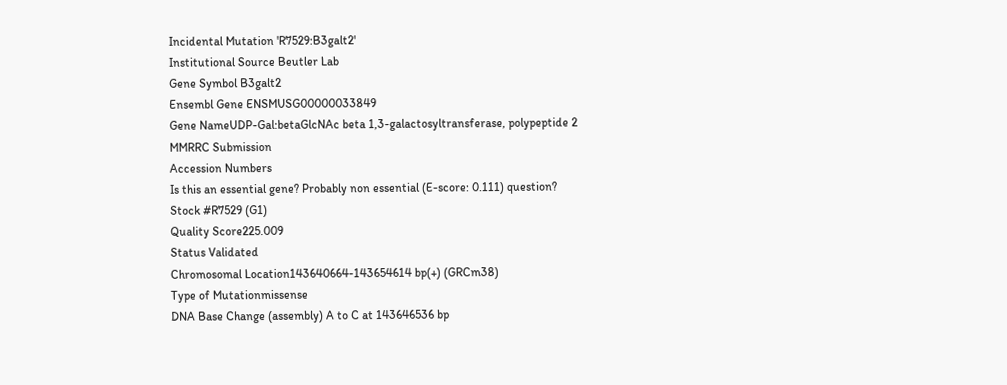Incidental Mutation 'R7529:B3galt2'
Institutional Source Beutler Lab
Gene Symbol B3galt2
Ensembl Gene ENSMUSG00000033849
Gene NameUDP-Gal:betaGlcNAc beta 1,3-galactosyltransferase, polypeptide 2
MMRRC Submission
Accession Numbers
Is this an essential gene? Probably non essential (E-score: 0.111) question?
Stock #R7529 (G1)
Quality Score225.009
Status Validated
Chromosomal Location143640664-143654614 bp(+) (GRCm38)
Type of Mutationmissense
DNA Base Change (assembly) A to C at 143646536 bp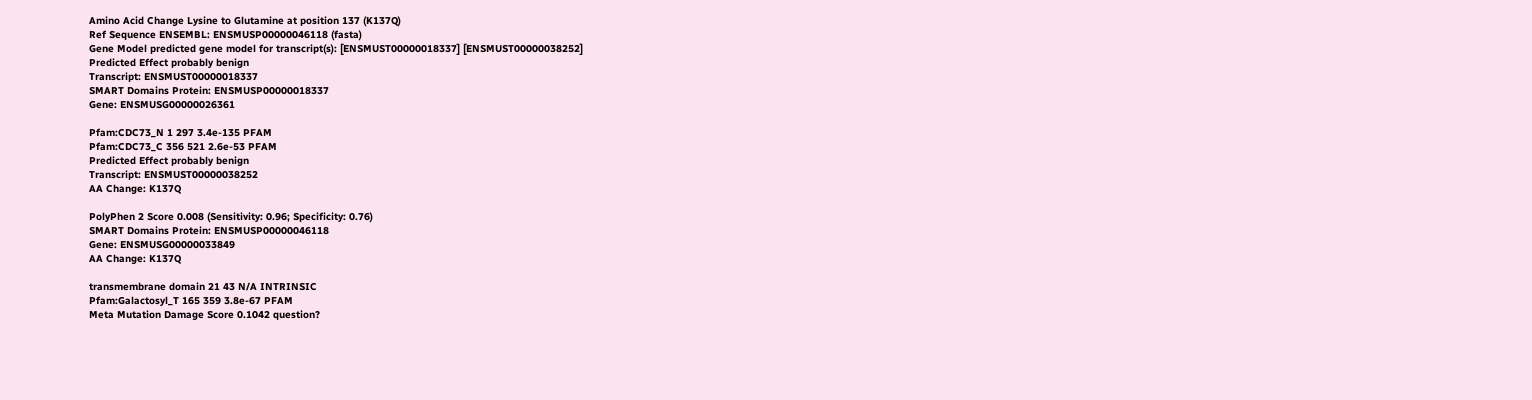Amino Acid Change Lysine to Glutamine at position 137 (K137Q)
Ref Sequence ENSEMBL: ENSMUSP00000046118 (fasta)
Gene Model predicted gene model for transcript(s): [ENSMUST00000018337] [ENSMUST00000038252]
Predicted Effect probably benign
Transcript: ENSMUST00000018337
SMART Domains Protein: ENSMUSP00000018337
Gene: ENSMUSG00000026361

Pfam:CDC73_N 1 297 3.4e-135 PFAM
Pfam:CDC73_C 356 521 2.6e-53 PFAM
Predicted Effect probably benign
Transcript: ENSMUST00000038252
AA Change: K137Q

PolyPhen 2 Score 0.008 (Sensitivity: 0.96; Specificity: 0.76)
SMART Domains Protein: ENSMUSP00000046118
Gene: ENSMUSG00000033849
AA Change: K137Q

transmembrane domain 21 43 N/A INTRINSIC
Pfam:Galactosyl_T 165 359 3.8e-67 PFAM
Meta Mutation Damage Score 0.1042 question?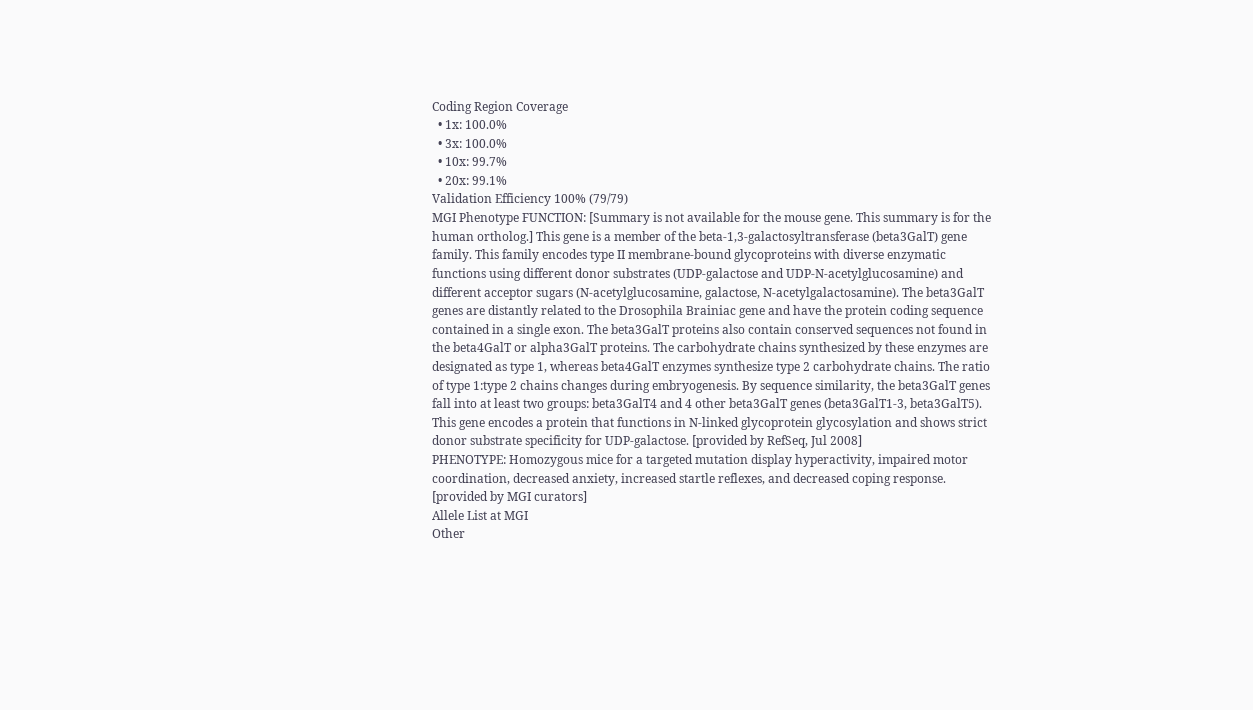Coding Region Coverage
  • 1x: 100.0%
  • 3x: 100.0%
  • 10x: 99.7%
  • 20x: 99.1%
Validation Efficiency 100% (79/79)
MGI Phenotype FUNCTION: [Summary is not available for the mouse gene. This summary is for the human ortholog.] This gene is a member of the beta-1,3-galactosyltransferase (beta3GalT) gene family. This family encodes type II membrane-bound glycoproteins with diverse enzymatic functions using different donor substrates (UDP-galactose and UDP-N-acetylglucosamine) and different acceptor sugars (N-acetylglucosamine, galactose, N-acetylgalactosamine). The beta3GalT genes are distantly related to the Drosophila Brainiac gene and have the protein coding sequence contained in a single exon. The beta3GalT proteins also contain conserved sequences not found in the beta4GalT or alpha3GalT proteins. The carbohydrate chains synthesized by these enzymes are designated as type 1, whereas beta4GalT enzymes synthesize type 2 carbohydrate chains. The ratio of type 1:type 2 chains changes during embryogenesis. By sequence similarity, the beta3GalT genes fall into at least two groups: beta3GalT4 and 4 other beta3GalT genes (beta3GalT1-3, beta3GalT5). This gene encodes a protein that functions in N-linked glycoprotein glycosylation and shows strict donor substrate specificity for UDP-galactose. [provided by RefSeq, Jul 2008]
PHENOTYPE: Homozygous mice for a targeted mutation display hyperactivity, impaired motor coordination, decreased anxiety, increased startle reflexes, and decreased coping response. [provided by MGI curators]
Allele List at MGI
Other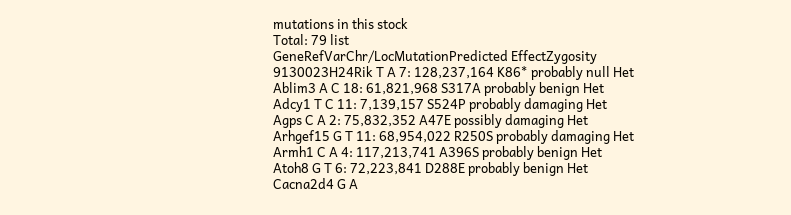mutations in this stock
Total: 79 list
GeneRefVarChr/LocMutationPredicted EffectZygosity
9130023H24Rik T A 7: 128,237,164 K86* probably null Het
Ablim3 A C 18: 61,821,968 S317A probably benign Het
Adcy1 T C 11: 7,139,157 S524P probably damaging Het
Agps C A 2: 75,832,352 A47E possibly damaging Het
Arhgef15 G T 11: 68,954,022 R250S probably damaging Het
Armh1 C A 4: 117,213,741 A396S probably benign Het
Atoh8 G T 6: 72,223,841 D288E probably benign Het
Cacna2d4 G A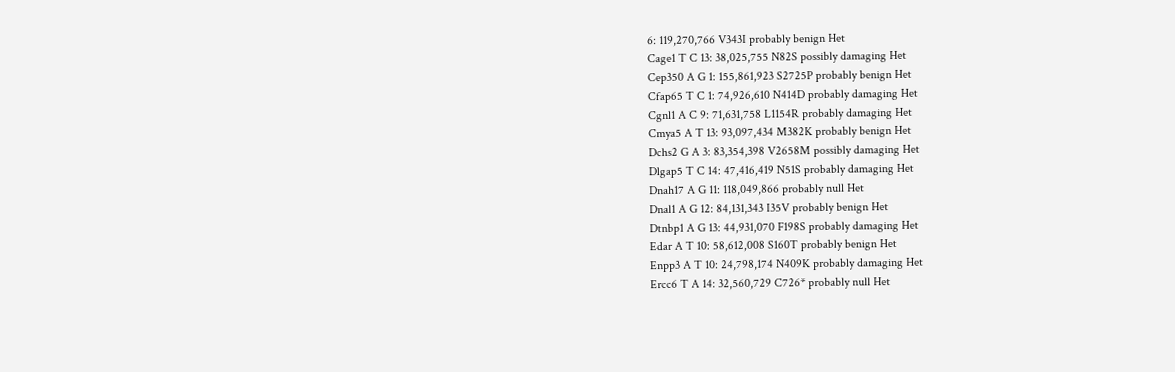6: 119,270,766 V343I probably benign Het
Cage1 T C 13: 38,025,755 N82S possibly damaging Het
Cep350 A G 1: 155,861,923 S2725P probably benign Het
Cfap65 T C 1: 74,926,610 N414D probably damaging Het
Cgnl1 A C 9: 71,631,758 L1154R probably damaging Het
Cmya5 A T 13: 93,097,434 M382K probably benign Het
Dchs2 G A 3: 83,354,398 V2658M possibly damaging Het
Dlgap5 T C 14: 47,416,419 N51S probably damaging Het
Dnah17 A G 11: 118,049,866 probably null Het
Dnal1 A G 12: 84,131,343 I35V probably benign Het
Dtnbp1 A G 13: 44,931,070 F198S probably damaging Het
Edar A T 10: 58,612,008 S160T probably benign Het
Enpp3 A T 10: 24,798,174 N409K probably damaging Het
Ercc6 T A 14: 32,560,729 C726* probably null Het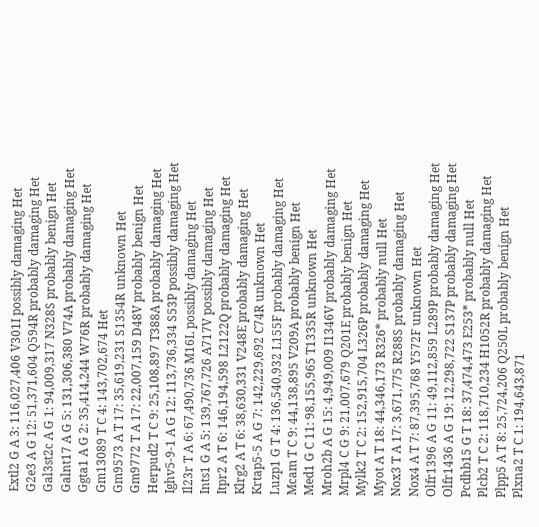Extl2 G A 3: 116,027,406 V301I possibly damaging Het
G2e3 A G 12: 51,371,604 Q594R probably damaging Het
Gal3st2c A G 1: 94,009,317 N328S probably benign Het
Galnt17 A G 5: 131,306,380 V74A probably damaging Het
Ggta1 A G 2: 35,414,244 W76R probably damaging Het
Gm13089 T C 4: 143,702,674 Het
Gm9573 A T 17: 35,619,231 S1354R unknown Het
Gm9772 T A 17: 22,007,159 D48V probably benign Het
Herpud2 T C 9: 25,108,897 T388A probably damaging Het
Ighv5-9-1 A G 12: 113,736,334 S53P possibly damaging Het
Il23r T A 6: 67,490,736 M16L possibly damaging Het
Ints1 G A 5: 139,767,726 A717V possibly damaging Het
Itpr2 A T 6: 146,194,598 L2122Q probably damaging Het
Klrg2 A T 6: 38,630,331 V248E probably damaging Het
Krtap5-5 A G 7: 142,229,692 C74R unknown Het
Luzp1 G T 4: 136,540,932 L155F probably damaging Het
Mcam T C 9: 44,138,895 V209A probably benign Het
Med1 G C 11: 98,155,965 T1335R unknown Het
Mroh2b A G 15: 4,949,009 I1346V probably damaging Het
Mrpl4 C G 9: 21,007,679 Q201E probably benign Het
Mylk2 T C 2: 152,915,704 L326P probably damaging Het
Myot A T 18: 44,346,173 R326* probably null Het
Nox3 T A 17: 3,671,775 R288S probably damaging Het
Nox4 A T 7: 87,395,768 Y572F unknown Het
Olfr1396 A G 11: 49,112,859 L289P probably damaging Het
Olfr1436 A G 19: 12,298,722 S137P probably damaging Het
Pcdhb15 G T 18: 37,474,473 E253* probably null Het
Plcb2 T C 2: 118,710,234 H1052R probably damaging Het
Plpp5 A T 8: 25,724,206 Q250L probably benign Het
Plxna2 T C 1: 194,643,871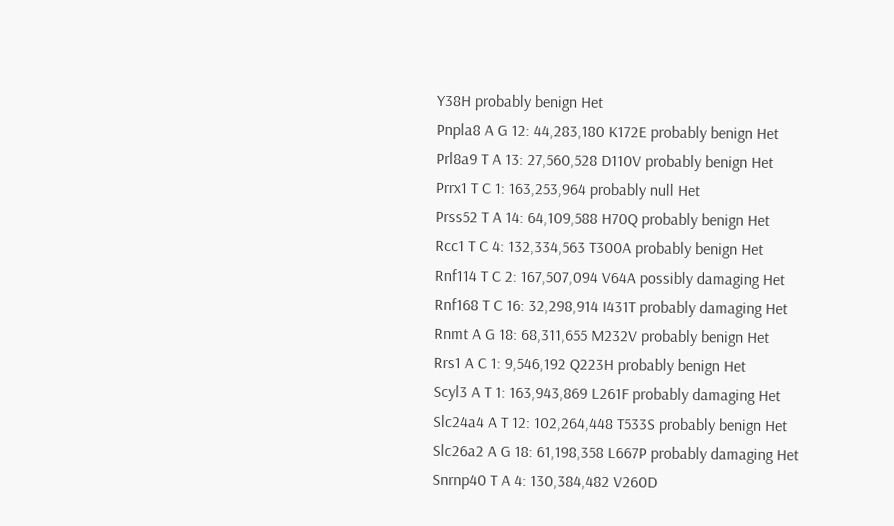Y38H probably benign Het
Pnpla8 A G 12: 44,283,180 K172E probably benign Het
Prl8a9 T A 13: 27,560,528 D110V probably benign Het
Prrx1 T C 1: 163,253,964 probably null Het
Prss52 T A 14: 64,109,588 H70Q probably benign Het
Rcc1 T C 4: 132,334,563 T300A probably benign Het
Rnf114 T C 2: 167,507,094 V64A possibly damaging Het
Rnf168 T C 16: 32,298,914 I431T probably damaging Het
Rnmt A G 18: 68,311,655 M232V probably benign Het
Rrs1 A C 1: 9,546,192 Q223H probably benign Het
Scyl3 A T 1: 163,943,869 L261F probably damaging Het
Slc24a4 A T 12: 102,264,448 T533S probably benign Het
Slc26a2 A G 18: 61,198,358 L667P probably damaging Het
Snrnp40 T A 4: 130,384,482 V260D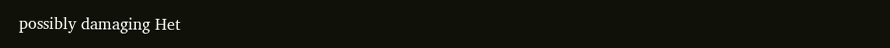possibly damaging Het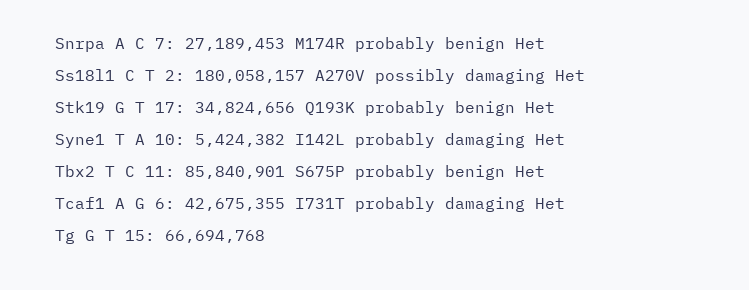Snrpa A C 7: 27,189,453 M174R probably benign Het
Ss18l1 C T 2: 180,058,157 A270V possibly damaging Het
Stk19 G T 17: 34,824,656 Q193K probably benign Het
Syne1 T A 10: 5,424,382 I142L probably damaging Het
Tbx2 T C 11: 85,840,901 S675P probably benign Het
Tcaf1 A G 6: 42,675,355 I731T probably damaging Het
Tg G T 15: 66,694,768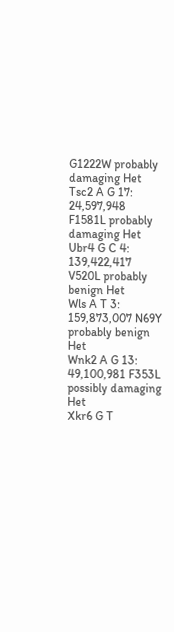G1222W probably damaging Het
Tsc2 A G 17: 24,597,948 F1581L probably damaging Het
Ubr4 G C 4: 139,422,417 V520L probably benign Het
Wls A T 3: 159,873,007 N69Y probably benign Het
Wnk2 A G 13: 49,100,981 F353L possibly damaging Het
Xkr6 G T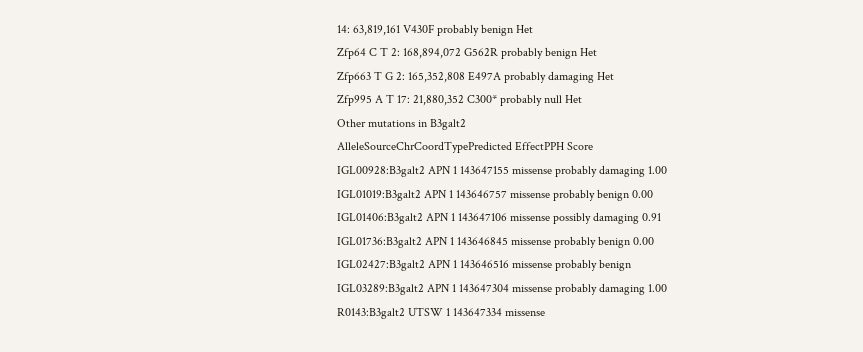14: 63,819,161 V430F probably benign Het
Zfp64 C T 2: 168,894,072 G562R probably benign Het
Zfp663 T G 2: 165,352,808 E497A probably damaging Het
Zfp995 A T 17: 21,880,352 C300* probably null Het
Other mutations in B3galt2
AlleleSourceChrCoordTypePredicted EffectPPH Score
IGL00928:B3galt2 APN 1 143647155 missense probably damaging 1.00
IGL01019:B3galt2 APN 1 143646757 missense probably benign 0.00
IGL01406:B3galt2 APN 1 143647106 missense possibly damaging 0.91
IGL01736:B3galt2 APN 1 143646845 missense probably benign 0.00
IGL02427:B3galt2 APN 1 143646516 missense probably benign
IGL03289:B3galt2 APN 1 143647304 missense probably damaging 1.00
R0143:B3galt2 UTSW 1 143647334 missense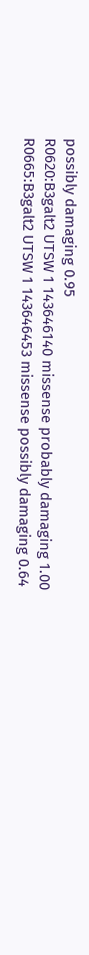possibly damaging 0.95
R0620:B3galt2 UTSW 1 143646140 missense probably damaging 1.00
R0665:B3galt2 UTSW 1 143646453 missense possibly damaging 0.64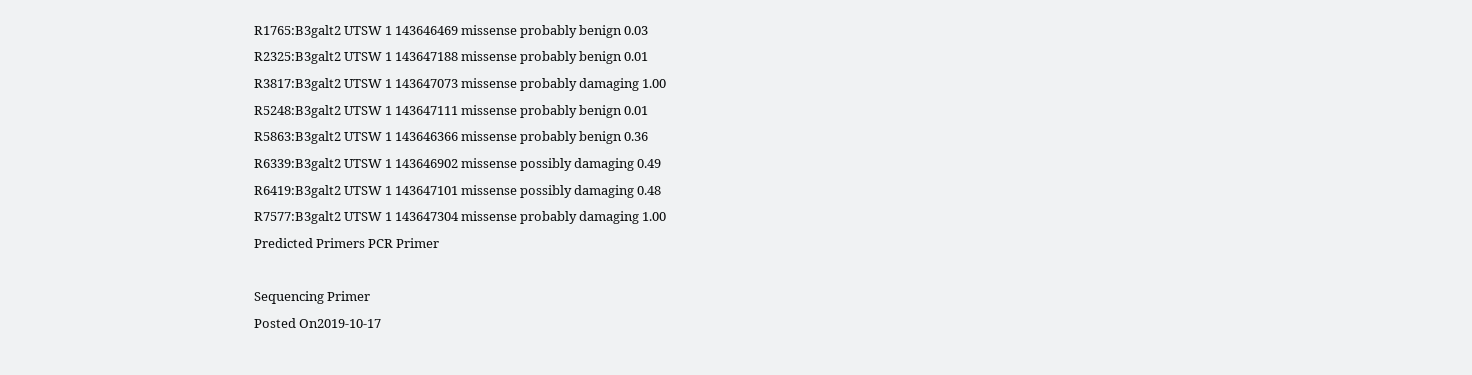R1765:B3galt2 UTSW 1 143646469 missense probably benign 0.03
R2325:B3galt2 UTSW 1 143647188 missense probably benign 0.01
R3817:B3galt2 UTSW 1 143647073 missense probably damaging 1.00
R5248:B3galt2 UTSW 1 143647111 missense probably benign 0.01
R5863:B3galt2 UTSW 1 143646366 missense probably benign 0.36
R6339:B3galt2 UTSW 1 143646902 missense possibly damaging 0.49
R6419:B3galt2 UTSW 1 143647101 missense possibly damaging 0.48
R7577:B3galt2 UTSW 1 143647304 missense probably damaging 1.00
Predicted Primers PCR Primer

Sequencing Primer
Posted On2019-10-17